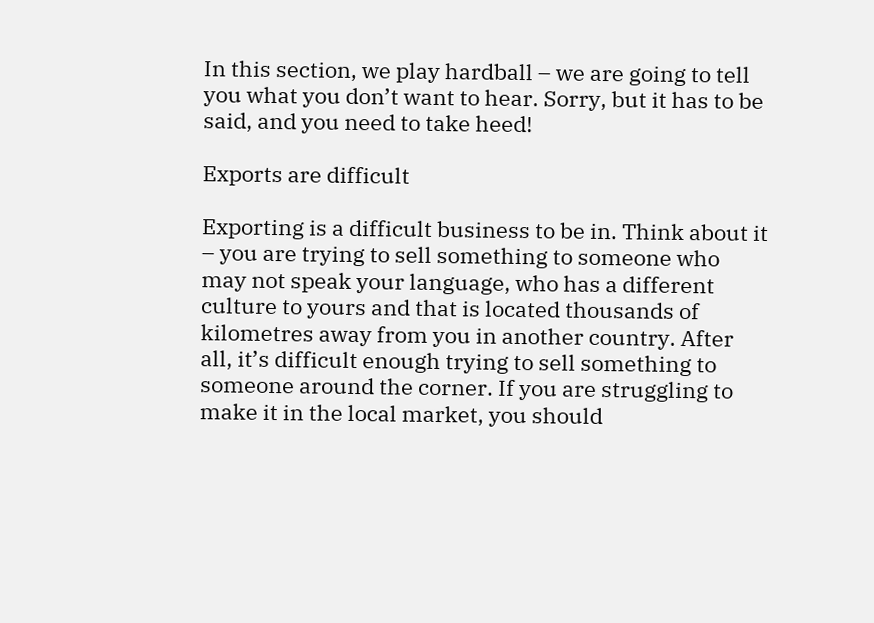In this section, we play hardball – we are going to tell you what you don’t want to hear. Sorry, but it has to be said, and you need to take heed!

Exports are difficult

Exporting is a difficult business to be in. Think about it – you are trying to sell something to someone who may not speak your language, who has a different culture to yours and that is located thousands of kilometres away from you in another country. After all, it’s difficult enough trying to sell something to someone around the corner. If you are struggling to make it in the local market, you should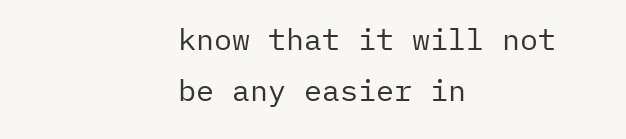know that it will not be any easier in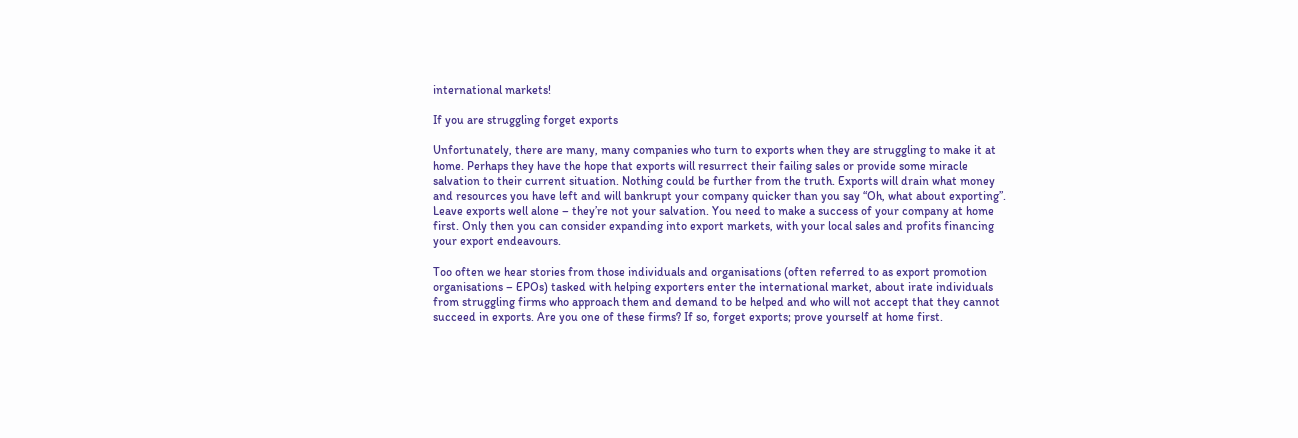international markets!

If you are struggling forget exports

Unfortunately, there are many, many companies who turn to exports when they are struggling to make it at home. Perhaps they have the hope that exports will resurrect their failing sales or provide some miracle salvation to their current situation. Nothing could be further from the truth. Exports will drain what money and resources you have left and will bankrupt your company quicker than you say “Oh, what about exporting”. Leave exports well alone – they’re not your salvation. You need to make a success of your company at home first. Only then you can consider expanding into export markets, with your local sales and profits financing your export endeavours.

Too often we hear stories from those individuals and organisations (often referred to as export promotion organisations – EPOs) tasked with helping exporters enter the international market, about irate individuals from struggling firms who approach them and demand to be helped and who will not accept that they cannot succeed in exports. Are you one of these firms? If so, forget exports; prove yourself at home first.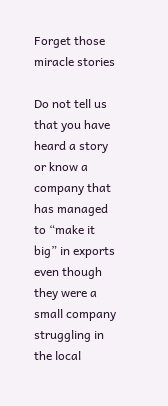Forget those miracle stories

Do not tell us that you have heard a story or know a company that has managed to “make it big” in exports even though they were a small company struggling in the local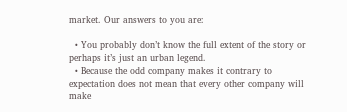market. Our answers to you are:

  • You probably don’t know the full extent of the story or perhaps it’s just an urban legend.
  • Because the odd company makes it contrary to expectation does not mean that every other company will make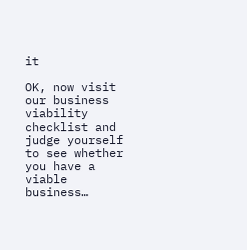it

OK, now visit our business viability checklist and judge yourself to see whether you have a viable business…